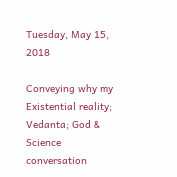Tuesday, May 15, 2018

Conveying why my Existential reality; Vedanta; God & Science conversation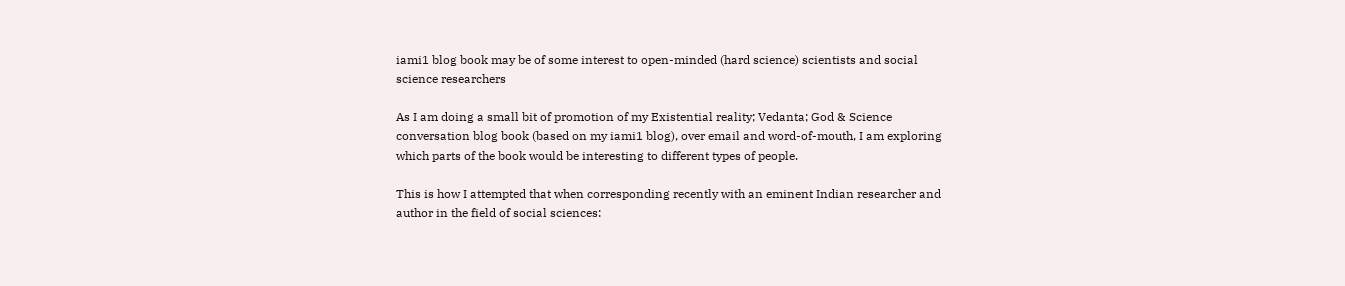iami1 blog book may be of some interest to open-minded (hard science) scientists and social science researchers

As I am doing a small bit of promotion of my Existential reality; Vedanta; God & Science conversation blog book (based on my iami1 blog), over email and word-of-mouth, I am exploring which parts of the book would be interesting to different types of people.

This is how I attempted that when corresponding recently with an eminent Indian researcher and author in the field of social sciences: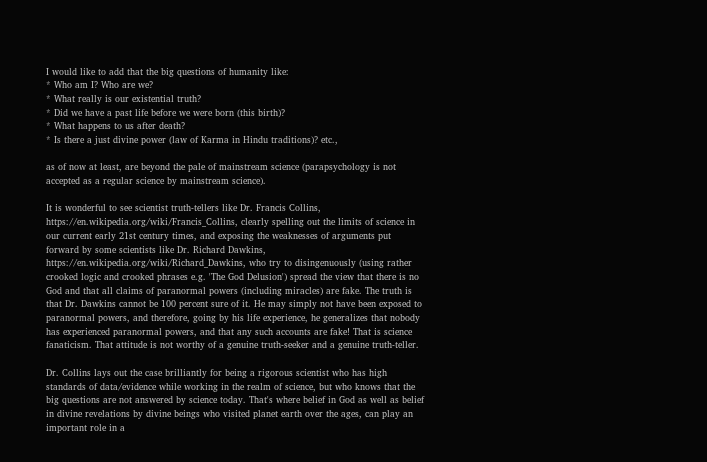I would like to add that the big questions of humanity like:
* Who am I? Who are we?
* What really is our existential truth?
* Did we have a past life before we were born (this birth)?
* What happens to us after death?
* Is there a just divine power (law of Karma in Hindu traditions)? etc.,

as of now at least, are beyond the pale of mainstream science (parapsychology is not accepted as a regular science by mainstream science).

It is wonderful to see scientist truth-tellers like Dr. Francis Collins, https://en.wikipedia.org/wiki/Francis_Collins, clearly spelling out the limits of science in our current early 21st century times, and exposing the weaknesses of arguments put forward by some scientists like Dr. Richard Dawkins, https://en.wikipedia.org/wiki/Richard_Dawkins, who try to disingenuously (using rather crooked logic and crooked phrases e.g. 'The God Delusion') spread the view that there is no God and that all claims of paranormal powers (including miracles) are fake. The truth is that Dr. Dawkins cannot be 100 percent sure of it. He may simply not have been exposed to paranormal powers, and therefore, going by his life experience, he generalizes that nobody has experienced paranormal powers, and that any such accounts are fake! That is science fanaticism. That attitude is not worthy of a genuine truth-seeker and a genuine truth-teller.

Dr. Collins lays out the case brilliantly for being a rigorous scientist who has high standards of data/evidence while working in the realm of science, but who knows that the big questions are not answered by science today. That's where belief in God as well as belief in divine revelations by divine beings who visited planet earth over the ages, can play an important role in a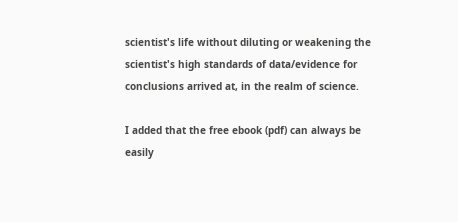scientist's life without diluting or weakening the scientist's high standards of data/evidence for conclusions arrived at, in the realm of science.

I added that the free ebook (pdf) can always be easily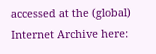accessed at the (global) Internet Archive here: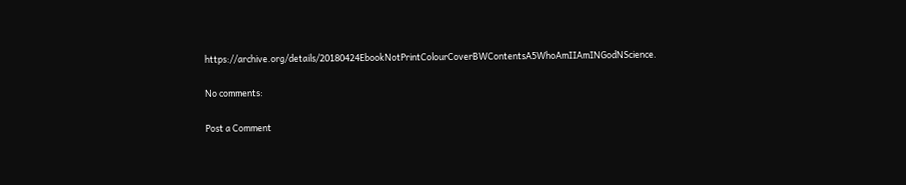https://archive.org/details/20180424EbookNotPrintColourCoverBWContentsA5WhoAmIIAmINGodNScience.

No comments:

Post a Comment